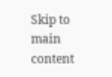Skip to main content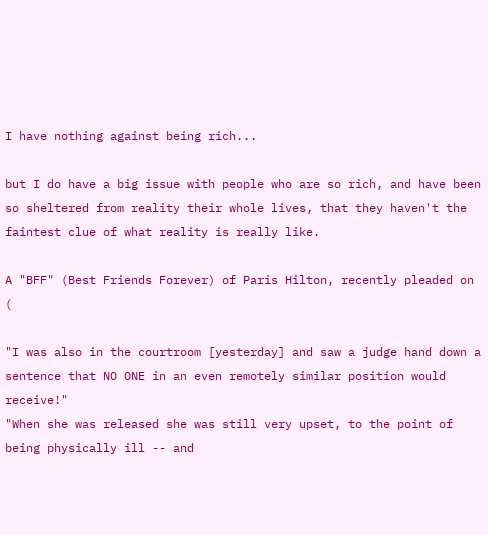I have nothing against being rich...

but I do have a big issue with people who are so rich, and have been so sheltered from reality their whole lives, that they haven't the faintest clue of what reality is really like.

A "BFF" (Best Friends Forever) of Paris Hilton, recently pleaded on (

"I was also in the courtroom [yesterday] and saw a judge hand down a sentence that NO ONE in an even remotely similar position would receive!"
"When she was released she was still very upset, to the point of being physically ill -- and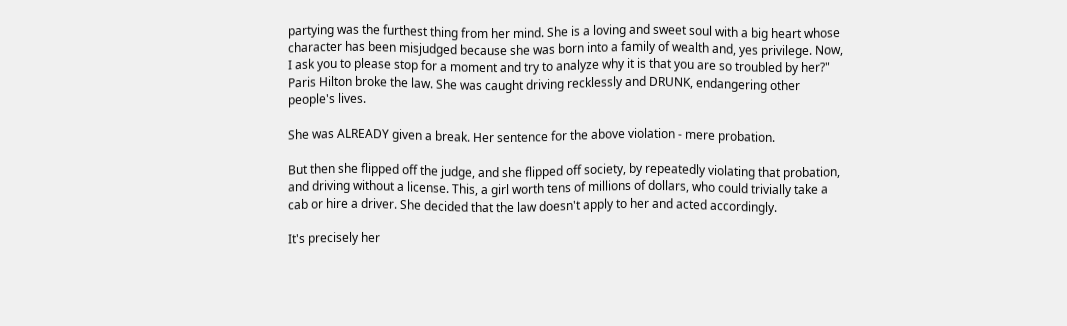partying was the furthest thing from her mind. She is a loving and sweet soul with a big heart whose character has been misjudged because she was born into a family of wealth and, yes privilege. Now, I ask you to please stop for a moment and try to analyze why it is that you are so troubled by her?"
Paris Hilton broke the law. She was caught driving recklessly and DRUNK, endangering other people's lives.

She was ALREADY given a break. Her sentence for the above violation - mere probation.

But then she flipped off the judge, and she flipped off society, by repeatedly violating that probation, and driving without a license. This, a girl worth tens of millions of dollars, who could trivially take a cab or hire a driver. She decided that the law doesn't apply to her and acted accordingly.

It's precisely her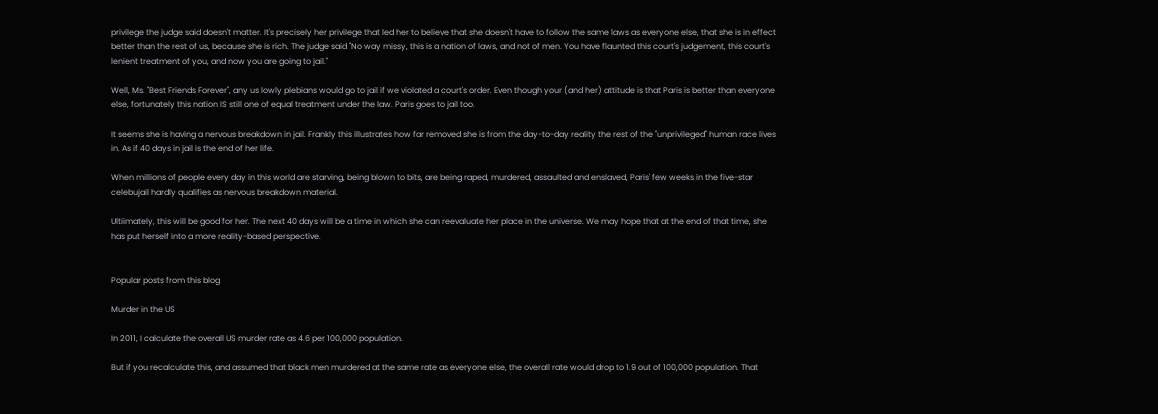privilege the judge said doesn't matter. It's precisely her privilege that led her to believe that she doesn't have to follow the same laws as everyone else, that she is in effect better than the rest of us, because she is rich. The judge said "No way missy, this is a nation of laws, and not of men. You have flaunted this court's judgement, this court's lenient treatment of you, and now you are going to jail."

Well, Ms. "Best Friends Forever", any us lowly plebians would go to jail if we violated a court's order. Even though your (and her) attitude is that Paris is better than everyone else, fortunately this nation IS still one of equal treatment under the law. Paris goes to jail too.

It seems she is having a nervous breakdown in jail. Frankly this illustrates how far removed she is from the day-to-day reality the rest of the "unprivileged" human race lives in. As if 40 days in jail is the end of her life.

When millions of people every day in this world are starving, being blown to bits, are being raped, murdered, assaulted and enslaved, Paris' few weeks in the five-star celebujail hardly qualifies as nervous breakdown material.

Ultiimately, this will be good for her. The next 40 days will be a time in which she can reevaluate her place in the universe. We may hope that at the end of that time, she has put herself into a more reality-based perspective.


Popular posts from this blog

Murder in the US

In 2011, I calculate the overall US murder rate as 4.6 per 100,000 population.

But if you recalculate this, and assumed that black men murdered at the same rate as everyone else, the overall rate would drop to 1.9 out of 100,000 population. That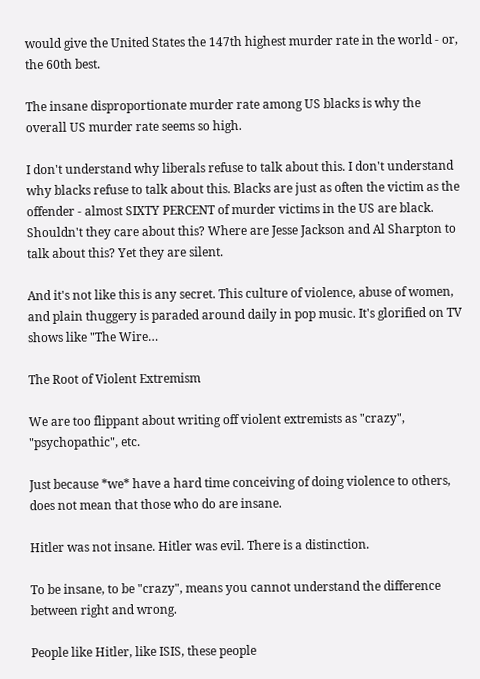would give the United States the 147th highest murder rate in the world - or, the 60th best.

The insane disproportionate murder rate among US blacks is why the overall US murder rate seems so high.

I don't understand why liberals refuse to talk about this. I don't understand why blacks refuse to talk about this. Blacks are just as often the victim as the offender - almost SIXTY PERCENT of murder victims in the US are black. Shouldn't they care about this? Where are Jesse Jackson and Al Sharpton to talk about this? Yet they are silent.

And it's not like this is any secret. This culture of violence, abuse of women, and plain thuggery is paraded around daily in pop music. It's glorified on TV shows like "The Wire…

The Root of Violent Extremism

We are too flippant about writing off violent extremists as "crazy", "psychopathic", etc.

Just because *we* have a hard time conceiving of doing violence to others, does not mean that those who do are insane.

Hitler was not insane. Hitler was evil. There is a distinction.

To be insane, to be "crazy", means you cannot understand the difference between right and wrong.

People like Hitler, like ISIS, these people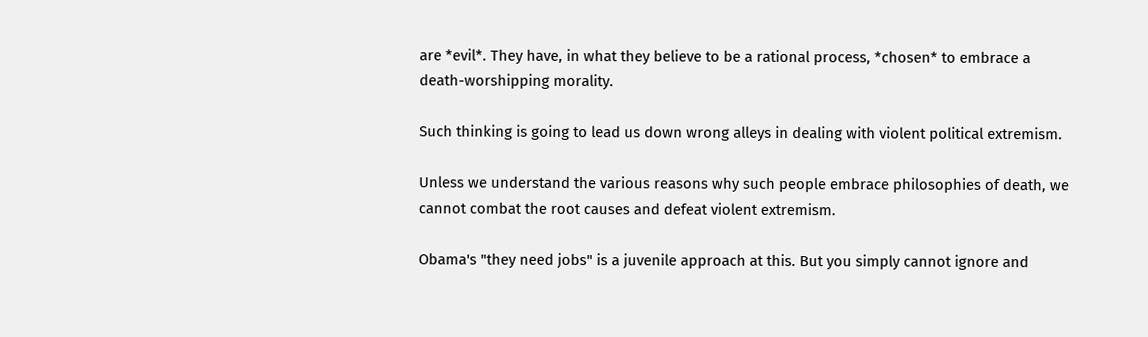are *evil*. They have, in what they believe to be a rational process, *chosen* to embrace a death-worshipping morality.

Such thinking is going to lead us down wrong alleys in dealing with violent political extremism.

Unless we understand the various reasons why such people embrace philosophies of death, we cannot combat the root causes and defeat violent extremism.

Obama's "they need jobs" is a juvenile approach at this. But you simply cannot ignore and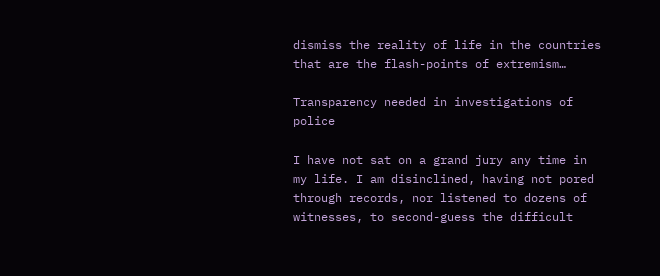dismiss the reality of life in the countries that are the flash-points of extremism…

Transparency needed in investigations of police

I have not sat on a grand jury any time in my life. I am disinclined, having not pored through records, nor listened to dozens of witnesses, to second-guess the difficult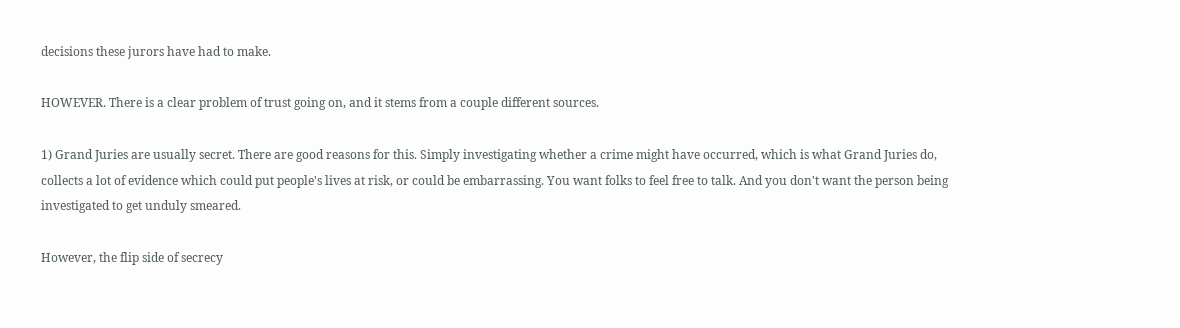decisions these jurors have had to make.

HOWEVER. There is a clear problem of trust going on, and it stems from a couple different sources.

1) Grand Juries are usually secret. There are good reasons for this. Simply investigating whether a crime might have occurred, which is what Grand Juries do, collects a lot of evidence which could put people's lives at risk, or could be embarrassing. You want folks to feel free to talk. And you don't want the person being investigated to get unduly smeared.

However, the flip side of secrecy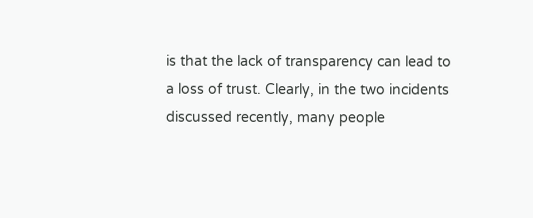is that the lack of transparency can lead to a loss of trust. Clearly, in the two incidents discussed recently, many people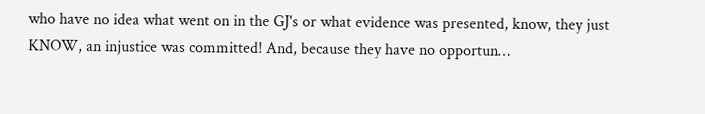who have no idea what went on in the GJ's or what evidence was presented, know, they just KNOW, an injustice was committed! And, because they have no opportun…